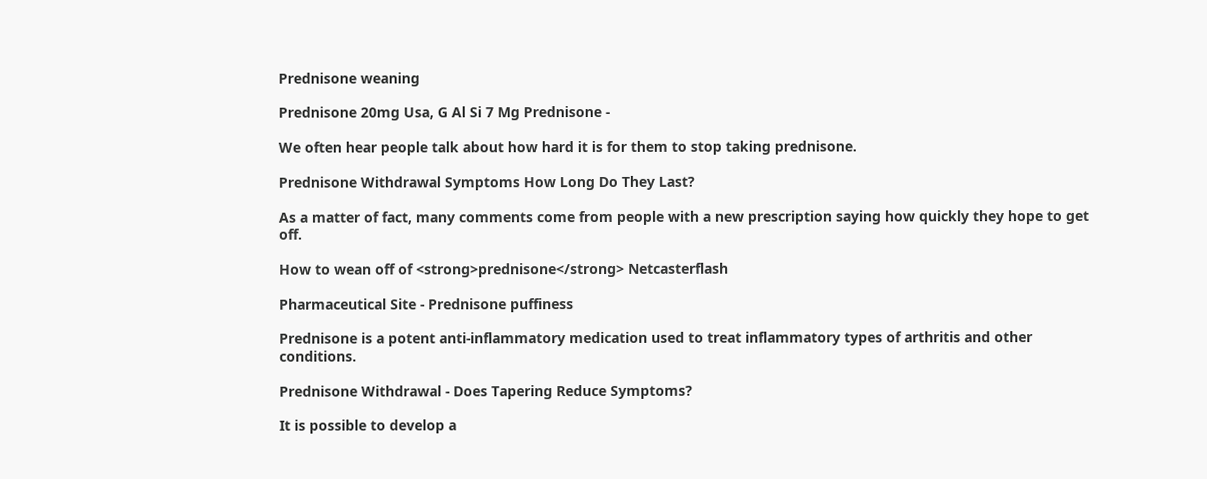Prednisone weaning

Prednisone 20mg Usa, G Al Si 7 Mg Prednisone -

We often hear people talk about how hard it is for them to stop taking prednisone.

Prednisone Withdrawal Symptoms How Long Do They Last?

As a matter of fact, many comments come from people with a new prescription saying how quickly they hope to get off.

How to wean off of <strong>prednisone</strong> Netcasterflash

Pharmaceutical Site - Prednisone puffiness

Prednisone is a potent anti-inflammatory medication used to treat inflammatory types of arthritis and other conditions.

Prednisone Withdrawal - Does Tapering Reduce Symptoms?

It is possible to develop a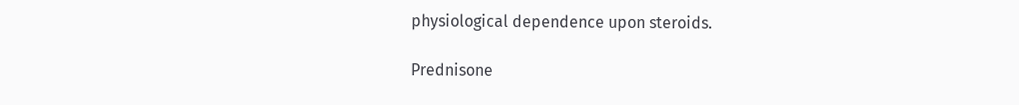physiological dependence upon steroids.

Prednisone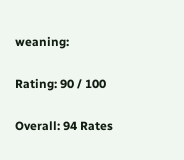weaning:

Rating: 90 / 100

Overall: 94 Rates